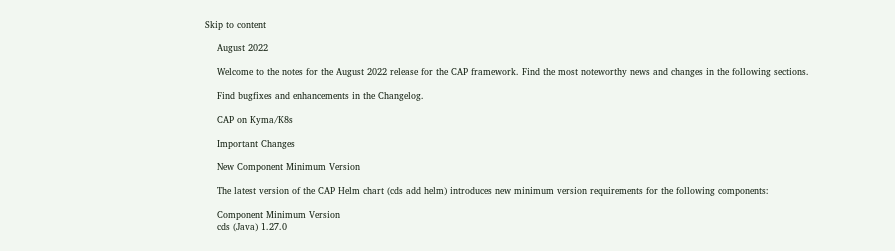Skip to content

    August 2022

    Welcome to the notes for the August 2022 release for the CAP framework. Find the most noteworthy news and changes in the following sections.

    Find bugfixes and enhancements in the Changelog.

    CAP on Kyma/K8s

    Important Changes

    New Component Minimum Version

    The latest version of the CAP Helm chart (cds add helm) introduces new minimum version requirements for the following components:

    Component Minimum Version
    cds (Java) 1.27.0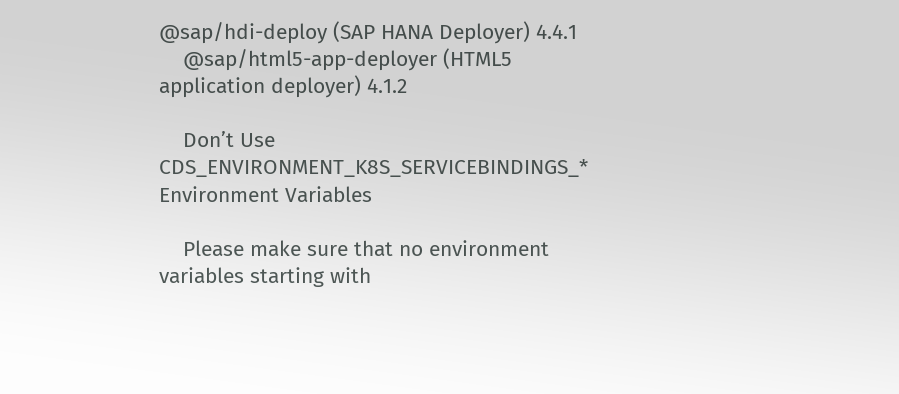@sap/hdi-deploy (SAP HANA Deployer) 4.4.1
    @sap/html5-app-deployer (HTML5 application deployer) 4.1.2

    Don’t Use CDS_ENVIRONMENT_K8S_SERVICEBINDINGS_* Environment Variables

    Please make sure that no environment variables starting with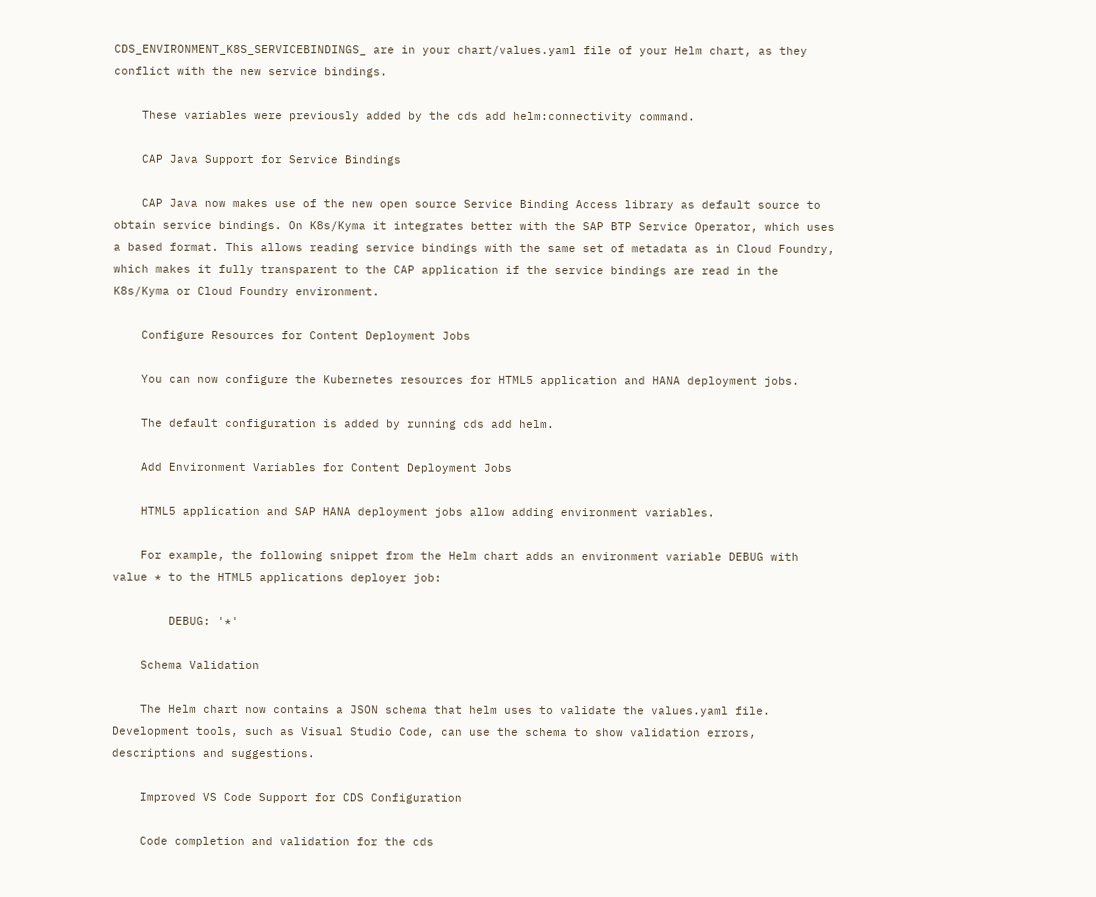CDS_ENVIRONMENT_K8S_SERVICEBINDINGS_ are in your chart/values.yaml file of your Helm chart, as they conflict with the new service bindings.

    These variables were previously added by the cds add helm:connectivity command.

    CAP Java Support for Service Bindings

    CAP Java now makes use of the new open source Service Binding Access library as default source to obtain service bindings. On K8s/Kyma it integrates better with the SAP BTP Service Operator, which uses a based format. This allows reading service bindings with the same set of metadata as in Cloud Foundry, which makes it fully transparent to the CAP application if the service bindings are read in the K8s/Kyma or Cloud Foundry environment.

    Configure Resources for Content Deployment Jobs

    You can now configure the Kubernetes resources for HTML5 application and HANA deployment jobs.

    The default configuration is added by running cds add helm.

    Add Environment Variables for Content Deployment Jobs

    HTML5 application and SAP HANA deployment jobs allow adding environment variables.

    For example, the following snippet from the Helm chart adds an environment variable DEBUG with value * to the HTML5 applications deployer job:

        DEBUG: '*'

    Schema Validation

    The Helm chart now contains a JSON schema that helm uses to validate the values.yaml file. Development tools, such as Visual Studio Code, can use the schema to show validation errors, descriptions and suggestions.

    Improved VS Code Support for CDS Configuration

    Code completion and validation for the cds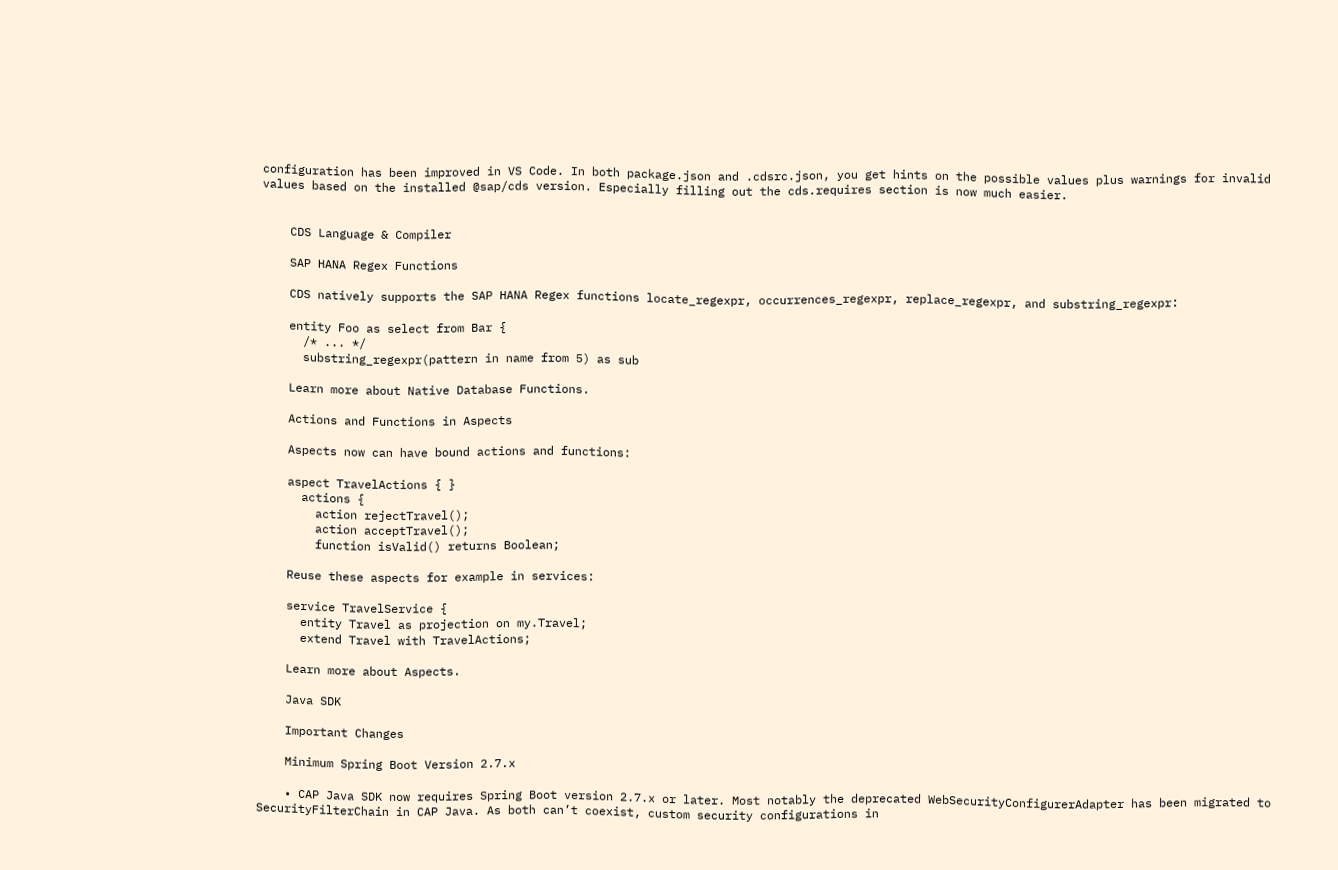configuration has been improved in VS Code. In both package.json and .cdsrc.json, you get hints on the possible values plus warnings for invalid values based on the installed @sap/cds version. Especially filling out the cds.requires section is now much easier.


    CDS Language & Compiler

    SAP HANA Regex Functions

    CDS natively supports the SAP HANA Regex functions locate_regexpr, occurrences_regexpr, replace_regexpr, and substring_regexpr:

    entity Foo as select from Bar {
      /* ... */
      substring_regexpr(pattern in name from 5) as sub

    Learn more about Native Database Functions.

    Actions and Functions in Aspects

    Aspects now can have bound actions and functions:

    aspect TravelActions { }
      actions {
        action rejectTravel();
        action acceptTravel();
        function isValid() returns Boolean;

    Reuse these aspects for example in services:

    service TravelService {
      entity Travel as projection on my.Travel;
      extend Travel with TravelActions;

    Learn more about Aspects.

    Java SDK

    Important Changes

    Minimum Spring Boot Version 2.7.x

    • CAP Java SDK now requires Spring Boot version 2.7.x or later. Most notably the deprecated WebSecurityConfigurerAdapter has been migrated to SecurityFilterChain in CAP Java. As both can’t coexist, custom security configurations in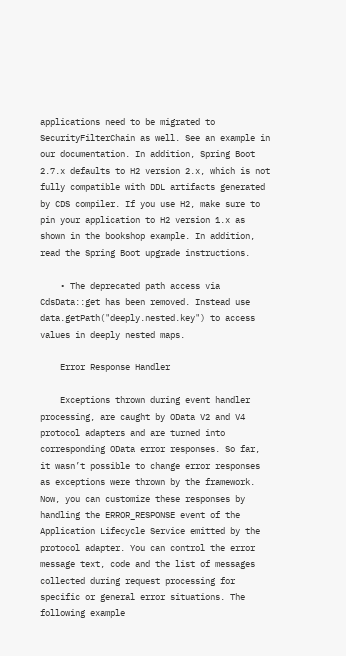applications need to be migrated to SecurityFilterChain as well. See an example in our documentation. In addition, Spring Boot 2.7.x defaults to H2 version 2.x, which is not fully compatible with DDL artifacts generated by CDS compiler. If you use H2, make sure to pin your application to H2 version 1.x as shown in the bookshop example. In addition, read the Spring Boot upgrade instructions.

    • The deprecated path access via CdsData::get has been removed. Instead use data.getPath("deeply.nested.key") to access values in deeply nested maps.

    Error Response Handler

    Exceptions thrown during event handler processing, are caught by OData V2 and V4 protocol adapters and are turned into corresponding OData error responses. So far, it wasn’t possible to change error responses as exceptions were thrown by the framework. Now, you can customize these responses by handling the ERROR_RESPONSE event of the Application Lifecycle Service emitted by the protocol adapter. You can control the error message text, code and the list of messages collected during request processing for specific or general error situations. The following example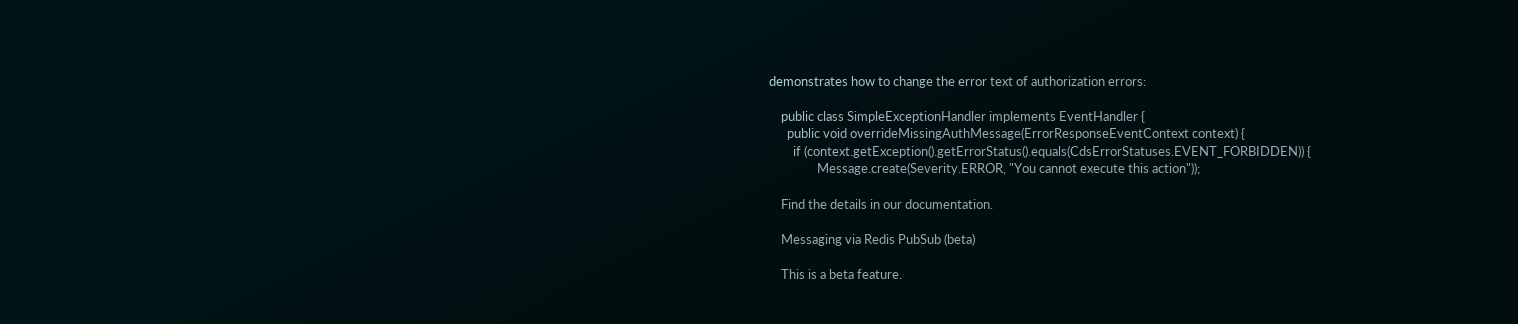demonstrates how to change the error text of authorization errors:

    public class SimpleExceptionHandler implements EventHandler {
      public void overrideMissingAuthMessage(ErrorResponseEventContext context) {
        if (context.getException().getErrorStatus().equals(CdsErrorStatuses.EVENT_FORBIDDEN)) {
                Message.create(Severity.ERROR, "You cannot execute this action"));

    Find the details in our documentation.

    Messaging via Redis PubSub (beta)

    This is a beta feature.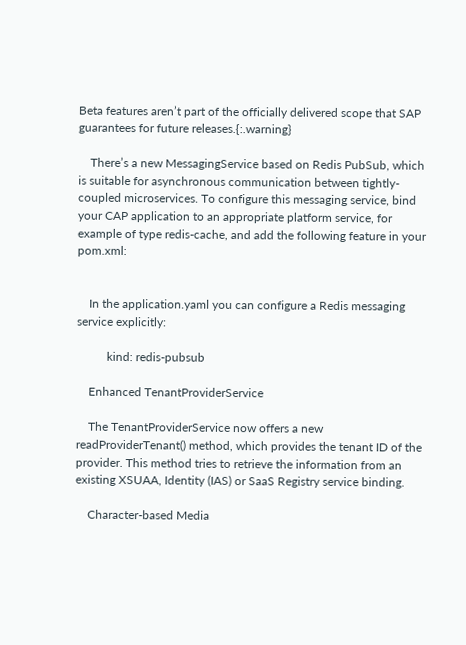Beta features aren’t part of the officially delivered scope that SAP guarantees for future releases.{:.warning}

    There’s a new MessagingService based on Redis PubSub, which is suitable for asynchronous communication between tightly-coupled microservices. To configure this messaging service, bind your CAP application to an appropriate platform service, for example of type redis-cache, and add the following feature in your pom.xml:


    In the application.yaml you can configure a Redis messaging service explicitly:

          kind: redis-pubsub

    Enhanced TenantProviderService

    The TenantProviderService now offers a new readProviderTenant() method, which provides the tenant ID of the provider. This method tries to retrieve the information from an existing XSUAA, Identity (IAS) or SaaS Registry service binding.

    Character-based Media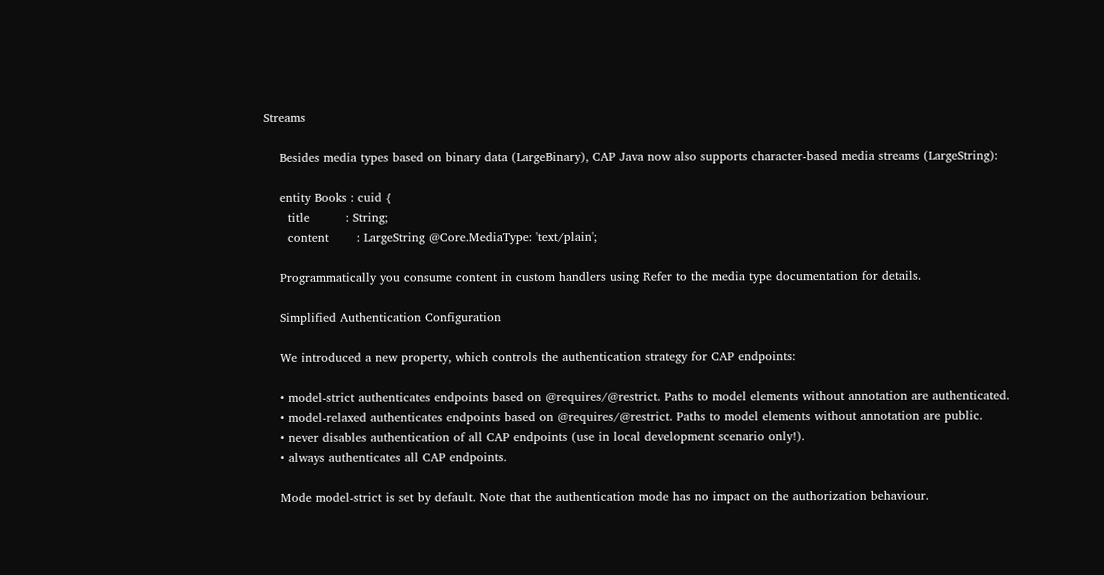Streams

    Besides media types based on binary data (LargeBinary), CAP Java now also supports character-based media streams (LargeString):

    entity Books : cuid {
      title         : String;
      content       : LargeString @Core.MediaType: 'text/plain';

    Programmatically you consume content in custom handlers using Refer to the media type documentation for details.

    Simplified Authentication Configuration

    We introduced a new property, which controls the authentication strategy for CAP endpoints:

    • model-strict authenticates endpoints based on @requires/@restrict. Paths to model elements without annotation are authenticated.
    • model-relaxed authenticates endpoints based on @requires/@restrict. Paths to model elements without annotation are public.
    • never disables authentication of all CAP endpoints (use in local development scenario only!).
    • always authenticates all CAP endpoints.

    Mode model-strict is set by default. Note that the authentication mode has no impact on the authorization behaviour.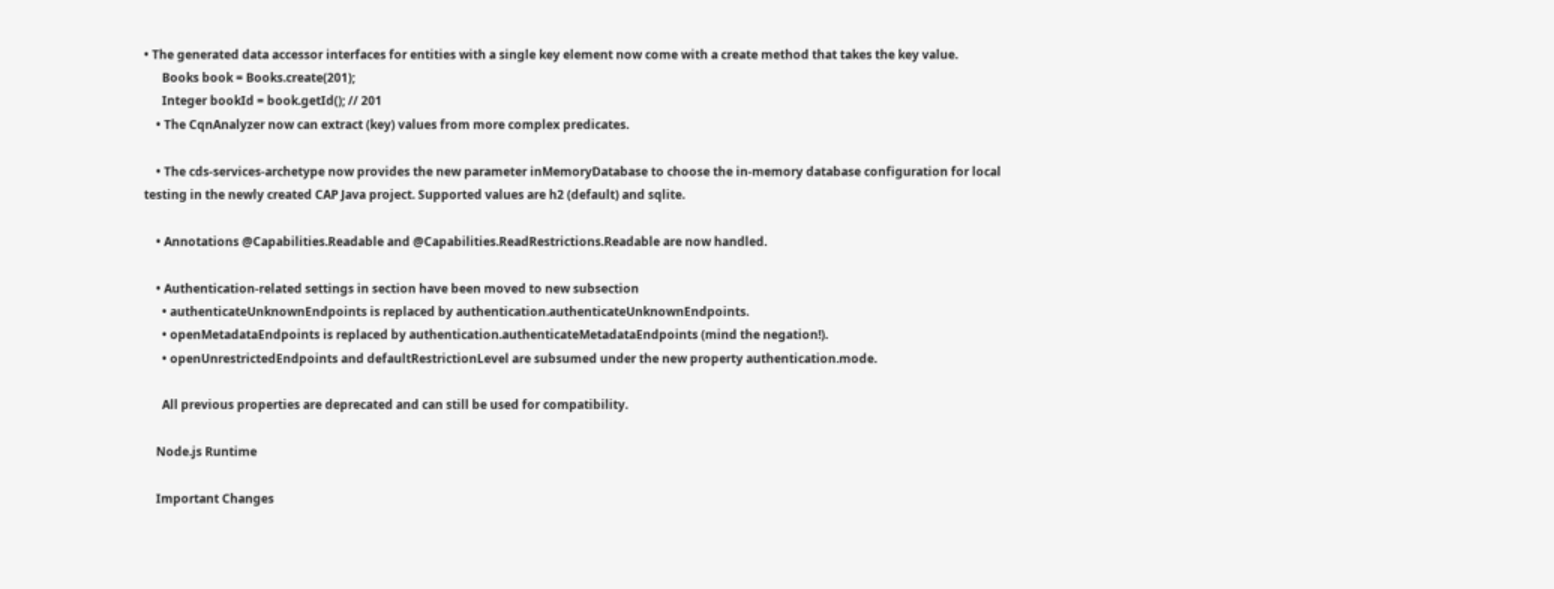• The generated data accessor interfaces for entities with a single key element now come with a create method that takes the key value.
      Books book = Books.create(201);
      Integer bookId = book.getId(); // 201
    • The CqnAnalyzer now can extract (key) values from more complex predicates.

    • The cds-services-archetype now provides the new parameter inMemoryDatabase to choose the in-memory database configuration for local testing in the newly created CAP Java project. Supported values are h2 (default) and sqlite.

    • Annotations @Capabilities.Readable and @Capabilities.ReadRestrictions.Readable are now handled.

    • Authentication-related settings in section have been moved to new subsection
      • authenticateUnknownEndpoints is replaced by authentication.authenticateUnknownEndpoints.
      • openMetadataEndpoints is replaced by authentication.authenticateMetadataEndpoints (mind the negation!).
      • openUnrestrictedEndpoints and defaultRestrictionLevel are subsumed under the new property authentication.mode.

      All previous properties are deprecated and can still be used for compatibility.

    Node.js Runtime

    Important Changes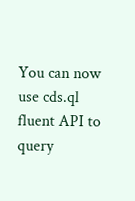You can now use cds.ql fluent API to query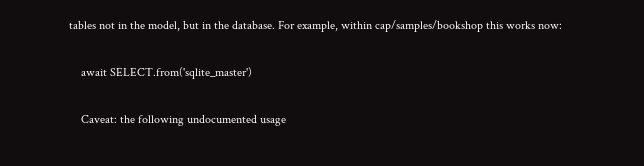tables not in the model, but in the database. For example, within cap/samples/bookshop this works now:

    await SELECT.from('sqlite_master')

    Caveat: the following undocumented usage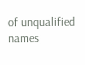of unqualified names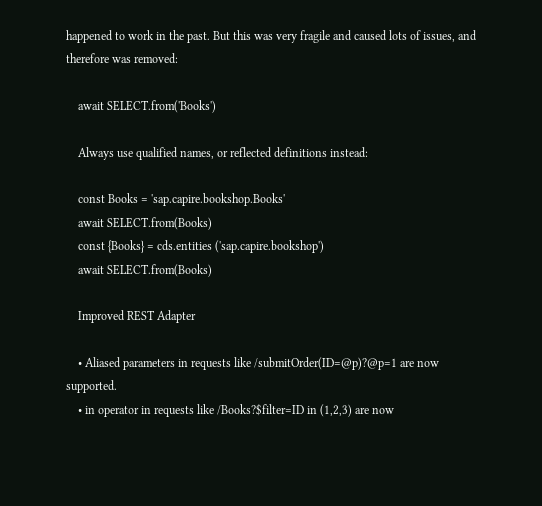happened to work in the past. But this was very fragile and caused lots of issues, and therefore was removed:

    await SELECT.from('Books')

    Always use qualified names, or reflected definitions instead:

    const Books = 'sap.capire.bookshop.Books'
    await SELECT.from(Books)
    const {Books} = cds.entities ('sap.capire.bookshop')
    await SELECT.from(Books)

    Improved REST Adapter

    • Aliased parameters in requests like /submitOrder(ID=@p)?@p=1 are now supported.
    • in operator in requests like /Books?$filter=ID in (1,2,3) are now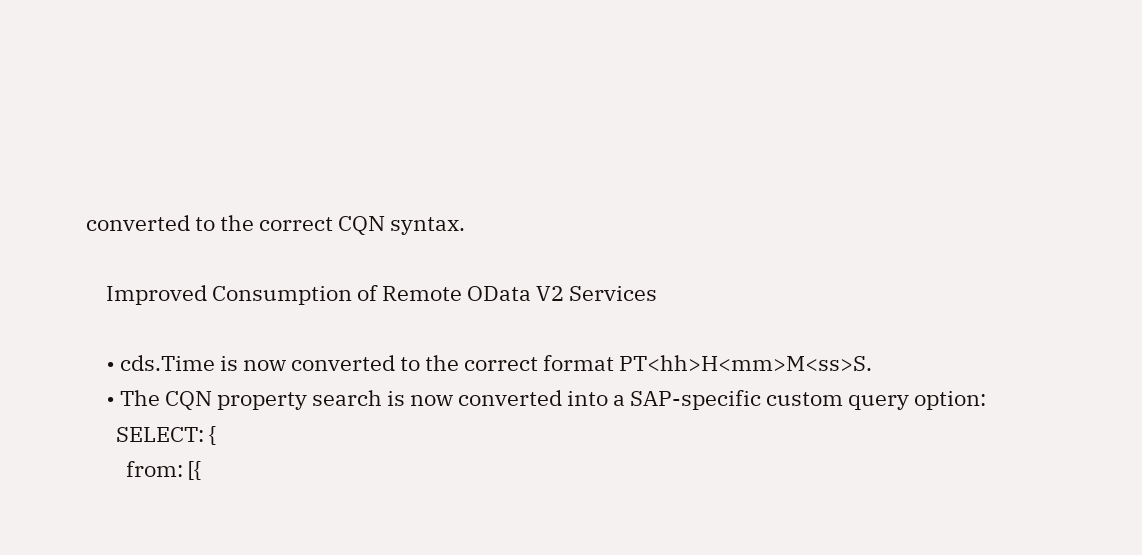converted to the correct CQN syntax.

    Improved Consumption of Remote OData V2 Services

    • cds.Time is now converted to the correct format PT<hh>H<mm>M<ss>S.
    • The CQN property search is now converted into a SAP-specific custom query option:
      SELECT: {
        from: [{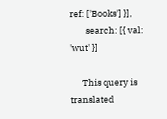ref: ['Books'] }],
        search: [{ val: 'wut' }]

      This query is translated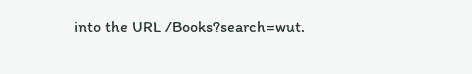into the URL /Books?search=wut.